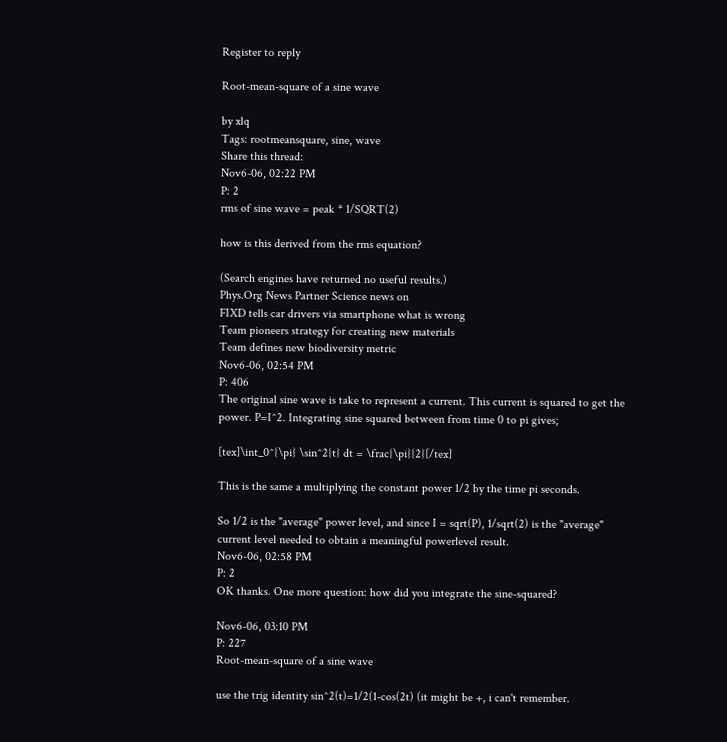Register to reply

Root-mean-square of a sine wave

by xlq
Tags: rootmeansquare, sine, wave
Share this thread:
Nov6-06, 02:22 PM
P: 2
rms of sine wave = peak * 1/SQRT(2)

how is this derived from the rms equation?

(Search engines have returned no useful results.)
Phys.Org News Partner Science news on
FIXD tells car drivers via smartphone what is wrong
Team pioneers strategy for creating new materials
Team defines new biodiversity metric
Nov6-06, 02:54 PM
P: 406
The original sine wave is take to represent a current. This current is squared to get the power. P=I^2. Integrating sine squared between from time 0 to pi gives;

[tex]\int_0^{\pi} \sin^2{t} dt = \frac{\pi}{2}[/tex]

This is the same a multiplying the constant power 1/2 by the time pi seconds.

So 1/2 is the "average" power level, and since I = sqrt(P), 1/sqrt(2) is the "average" current level needed to obtain a meaningful powerlevel result.
Nov6-06, 02:58 PM
P: 2
OK thanks. One more question: how did you integrate the sine-squared?

Nov6-06, 03:10 PM
P: 227
Root-mean-square of a sine wave

use the trig identity sin^2(t)=1/2(1-cos(2t) (it might be +, i can't remember.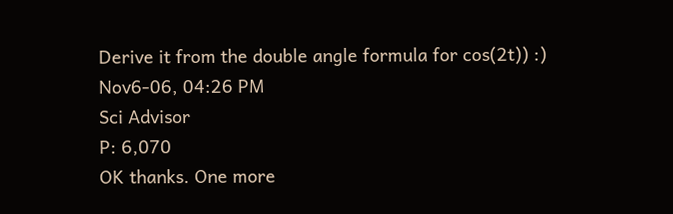Derive it from the double angle formula for cos(2t)) :)
Nov6-06, 04:26 PM
Sci Advisor
P: 6,070
OK thanks. One more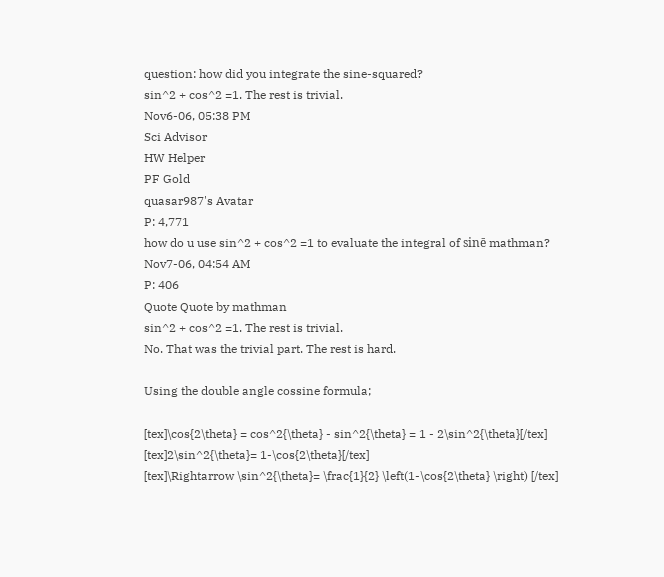question: how did you integrate the sine-squared?
sin^2 + cos^2 =1. The rest is trivial.
Nov6-06, 05:38 PM
Sci Advisor
HW Helper
PF Gold
quasar987's Avatar
P: 4,771
how do u use sin^2 + cos^2 =1 to evaluate the integral of sinē mathman?
Nov7-06, 04:54 AM
P: 406
Quote Quote by mathman
sin^2 + cos^2 =1. The rest is trivial.
No. That was the trivial part. The rest is hard.

Using the double angle cossine formula;

[tex]\cos{2\theta} = cos^2{\theta} - sin^2{\theta} = 1 - 2\sin^2{\theta}[/tex]
[tex]2\sin^2{\theta}= 1-\cos{2\theta}[/tex]
[tex]\Rightarrow \sin^2{\theta}= \frac{1}{2} \left(1-\cos{2\theta} \right) [/tex]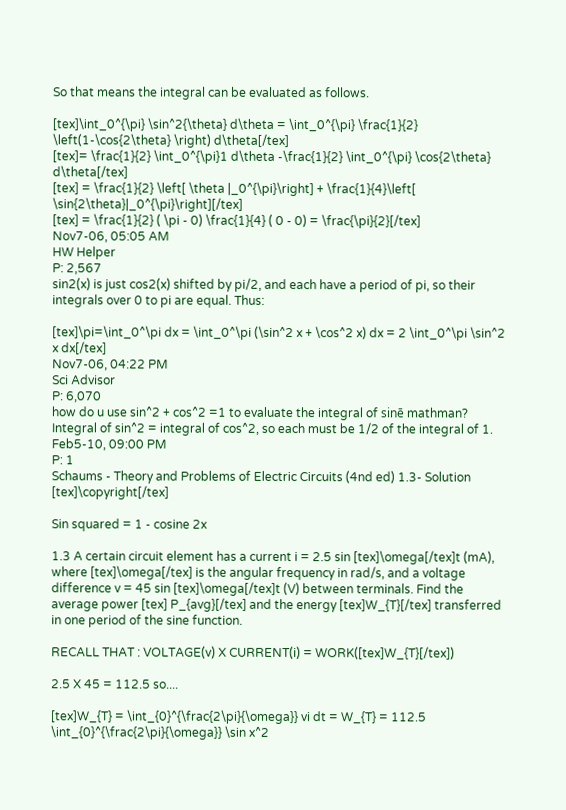So that means the integral can be evaluated as follows.

[tex]\int_0^{\pi} \sin^2{\theta} d\theta = \int_0^{\pi} \frac{1}{2} \left(1-\cos{2\theta} \right) d\theta[/tex]
[tex]= \frac{1}{2} \int_0^{\pi}1 d\theta -\frac{1}{2} \int_0^{\pi} \cos{2\theta} d\theta[/tex]
[tex] = \frac{1}{2} \left[ \theta |_0^{\pi}\right] + \frac{1}{4}\left[ \sin{2\theta}|_0^{\pi}\right][/tex]
[tex] = \frac{1}{2} ( \pi - 0) \frac{1}{4} ( 0 - 0) = \frac{\pi}{2}[/tex]
Nov7-06, 05:05 AM
HW Helper
P: 2,567
sin2(x) is just cos2(x) shifted by pi/2, and each have a period of pi, so their integrals over 0 to pi are equal. Thus:

[tex]\pi=\int_0^\pi dx = \int_0^\pi (\sin^2 x + \cos^2 x) dx = 2 \int_0^\pi \sin^2 x dx[/tex]
Nov7-06, 04:22 PM
Sci Advisor
P: 6,070
how do u use sin^2 + cos^2 =1 to evaluate the integral of sinē mathman?
Integral of sin^2 = integral of cos^2, so each must be 1/2 of the integral of 1.
Feb5-10, 09:00 PM
P: 1
Schaums - Theory and Problems of Electric Circuits (4nd ed) 1.3- Solution [tex]\copyright[/tex]

Sin squared = 1 - cosine 2x

1.3 A certain circuit element has a current i = 2.5 sin [tex]\omega[/tex]t (mA), where [tex]\omega[/tex] is the angular frequency in rad/s, and a voltage difference v = 45 sin [tex]\omega[/tex]t (V) between terminals. Find the average power [tex] P_{avg}[/tex] and the energy [tex]W_{T}[/tex] transferred in one period of the sine function.

RECALL THAT : VOLTAGE(v) X CURRENT(i) = WORK([tex]W_{T}[/tex])

2.5 X 45 = 112.5 so....

[tex]W_{T} = \int_{0}^{\frac{2\pi}{\omega}} vi dt = W_{T} = 112.5 \int_{0}^{\frac{2\pi}{\omega}} \sin x^2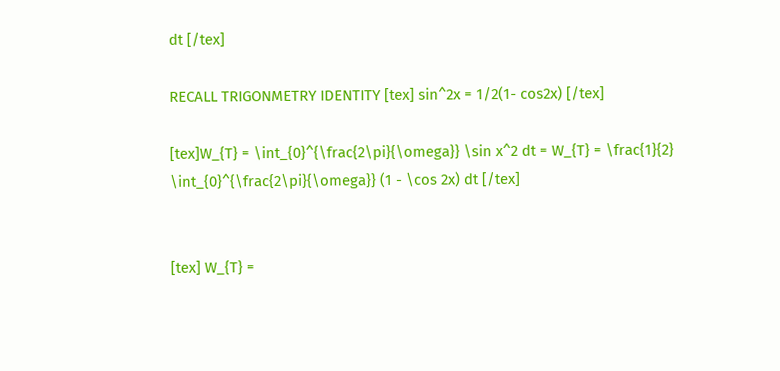dt [/tex]

RECALL TRIGONMETRY IDENTITY [tex] sin^2x = 1/2(1- cos2x) [/tex]

[tex]W_{T} = \int_{0}^{\frac{2\pi}{\omega}} \sin x^2 dt = W_{T} = \frac{1}{2} \int_{0}^{\frac{2\pi}{\omega}} (1 - \cos 2x) dt [/tex]


[tex] W_{T} =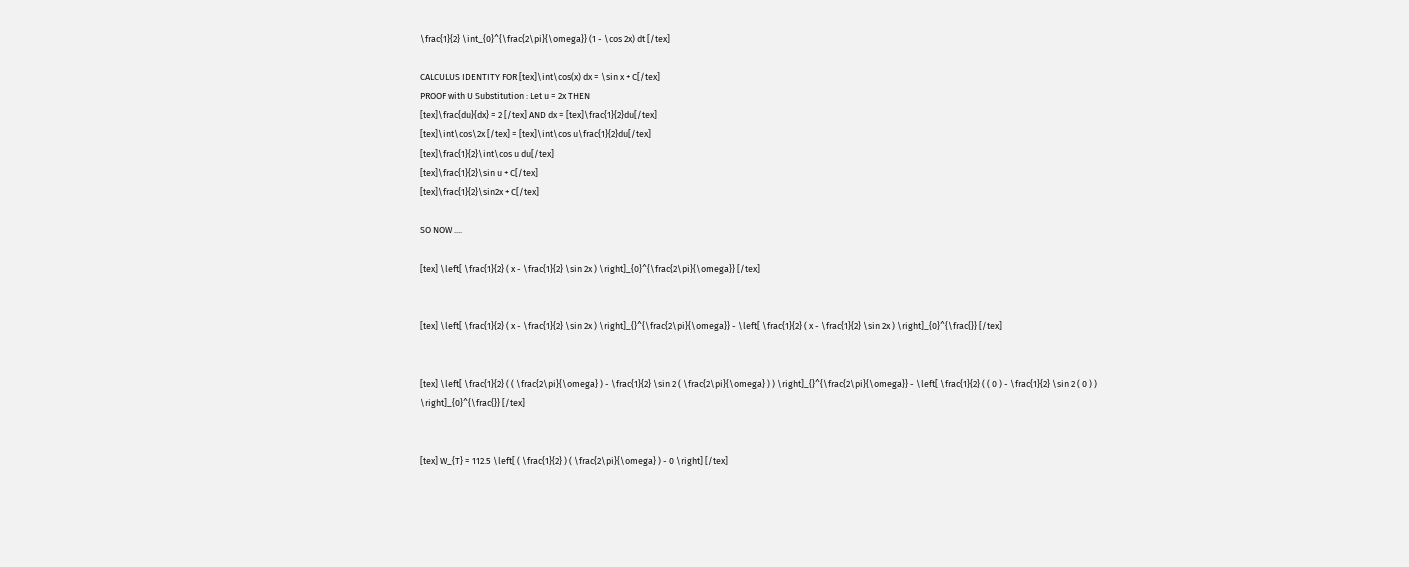\frac{1}{2} \int_{0}^{\frac{2\pi}{\omega}} (1 - \cos 2x) dt [/tex]

CALCULUS IDENTITY FOR [tex]\int\cos(x) dx = \sin x + C[/tex]
PROOF with U Substitution : Let u = 2x THEN
[tex]\frac{du}{dx} = 2 [/tex] AND dx = [tex]\frac{1}{2}du[/tex]
[tex]\int\cos\2x [/tex] = [tex]\int\cos u\frac{1}{2}du[/tex]
[tex]\frac{1}{2}\int\cos u du[/tex]
[tex]\frac{1}{2}\sin u + C[/tex]
[tex]\frac{1}{2}\sin2x + C[/tex]

SO NOW ....

[tex] \left[ \frac{1}{2} ( x - \frac{1}{2} \sin 2x ) \right]_{0}^{\frac{2\pi}{\omega}} [/tex]


[tex] \left[ \frac{1}{2} ( x - \frac{1}{2} \sin 2x ) \right]_{}^{\frac{2\pi}{\omega}} - \left[ \frac{1}{2} ( x - \frac{1}{2} \sin 2x ) \right]_{0}^{\frac{}} [/tex]


[tex] \left[ \frac{1}{2} ( ( \frac{2\pi}{\omega} ) - \frac{1}{2} \sin 2 ( \frac{2\pi}{\omega} ) ) \right]_{}^{\frac{2\pi}{\omega}} - \left[ \frac{1}{2} ( ( 0 ) - \frac{1}{2} \sin 2 ( 0 ) ) \right]_{0}^{\frac{}} [/tex]


[tex] W_{T} = 112.5 \left[ ( \frac{1}{2} ) ( \frac{2\pi}{\omega} ) - 0 \right] [/tex]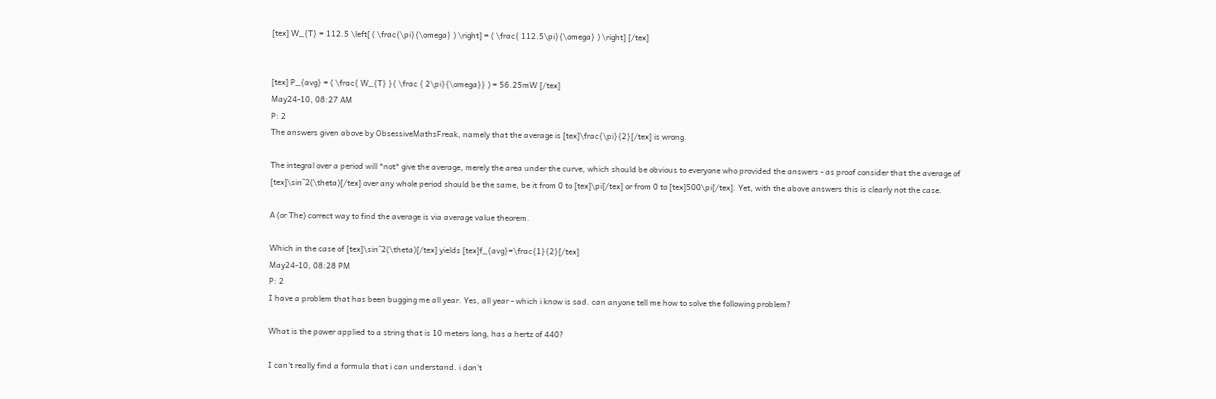[tex] W_{T} = 112.5 \left[ ( \frac{\pi}{\omega} ) \right] = ( \frac{ 112.5\pi}{\omega} ) \right] [/tex]


[tex] P_{avg} = ( \frac{ W_{T} }{ \frac { 2\pi}{\omega}} ) = 56.25mW [/tex]
May24-10, 08:27 AM
P: 2
The answers given above by ObsessiveMathsFreak, namely that the average is [tex]\frac{\pi}{2}[/tex] is wrong.

The integral over a period will *not* give the average, merely the area under the curve, which should be obvious to everyone who provided the answers - as proof consider that the average of [tex]\sin^2(\theta)[/tex] over any whole period should be the same, be it from 0 to [tex]\pi[/tex] or from 0 to [tex]500\pi[/tex]. Yet, with the above answers this is clearly not the case.

A (or The) correct way to find the average is via average value theorem.

Which in the case of [tex]\sin^2(\theta)[/tex] yields [tex]f_{avg}=\frac{1}{2}[/tex]
May24-10, 08:28 PM
P: 2
I have a problem that has been bugging me all year. Yes, all year - which i know is sad. can anyone tell me how to solve the following problem?

What is the power applied to a string that is 10 meters long, has a hertz of 440?

I can't really find a formula that i can understand. i don't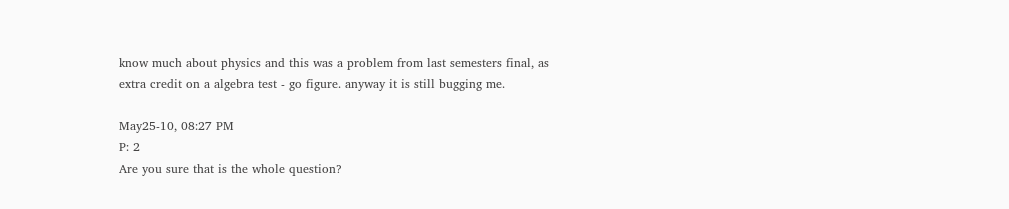know much about physics and this was a problem from last semesters final, as extra credit on a algebra test - go figure. anyway it is still bugging me.

May25-10, 08:27 PM
P: 2
Are you sure that is the whole question?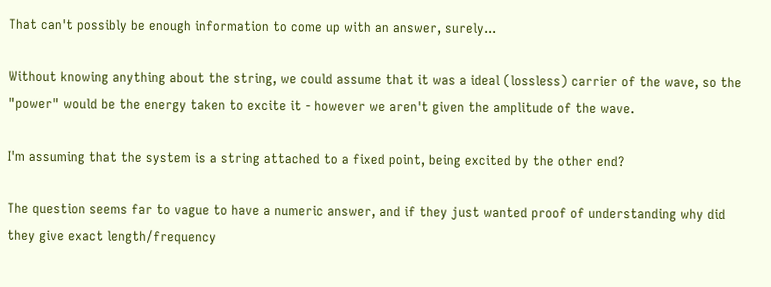That can't possibly be enough information to come up with an answer, surely...

Without knowing anything about the string, we could assume that it was a ideal (lossless) carrier of the wave, so the "power" would be the energy taken to excite it - however we aren't given the amplitude of the wave.

I'm assuming that the system is a string attached to a fixed point, being excited by the other end?

The question seems far to vague to have a numeric answer, and if they just wanted proof of understanding why did they give exact length/frequency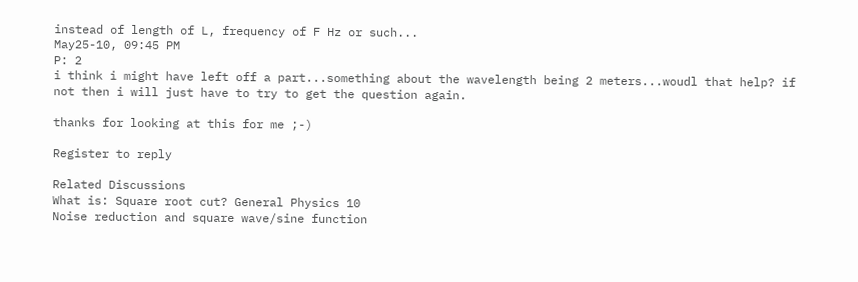instead of length of L, frequency of F Hz or such...
May25-10, 09:45 PM
P: 2
i think i might have left off a part...something about the wavelength being 2 meters...woudl that help? if not then i will just have to try to get the question again.

thanks for looking at this for me ;-)

Register to reply

Related Discussions
What is: Square root cut? General Physics 10
Noise reduction and square wave/sine function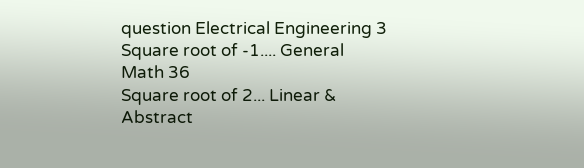question Electrical Engineering 3
Square root of -1.... General Math 36
Square root of 2... Linear & Abstract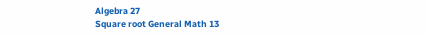Algebra 27
Square root General Math 13